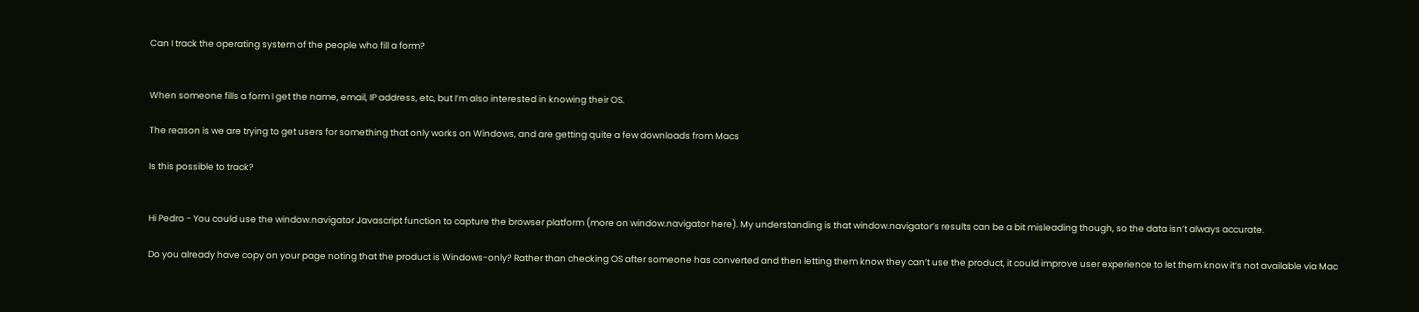Can I track the operating system of the people who fill a form?


When someone fills a form I get the name, email, IP address, etc, but I’m also interested in knowing their OS.

The reason is we are trying to get users for something that only works on Windows, and are getting quite a few downloads from Macs

Is this possible to track?


Hi Pedro - You could use the window.navigator Javascript function to capture the browser platform (more on window.navigator here). My understanding is that window.navigator’s results can be a bit misleading though, so the data isn’t always accurate.

Do you already have copy on your page noting that the product is Windows-only? Rather than checking OS after someone has converted and then letting them know they can’t use the product, it could improve user experience to let them know it’s not available via Mac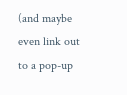(and maybe even link out to a pop-up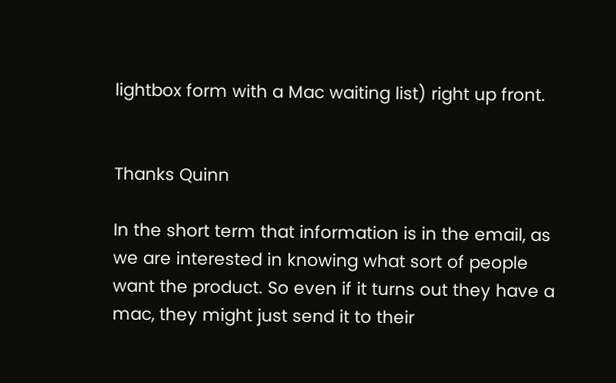lightbox form with a Mac waiting list) right up front.


Thanks Quinn

In the short term that information is in the email, as we are interested in knowing what sort of people want the product. So even if it turns out they have a mac, they might just send it to their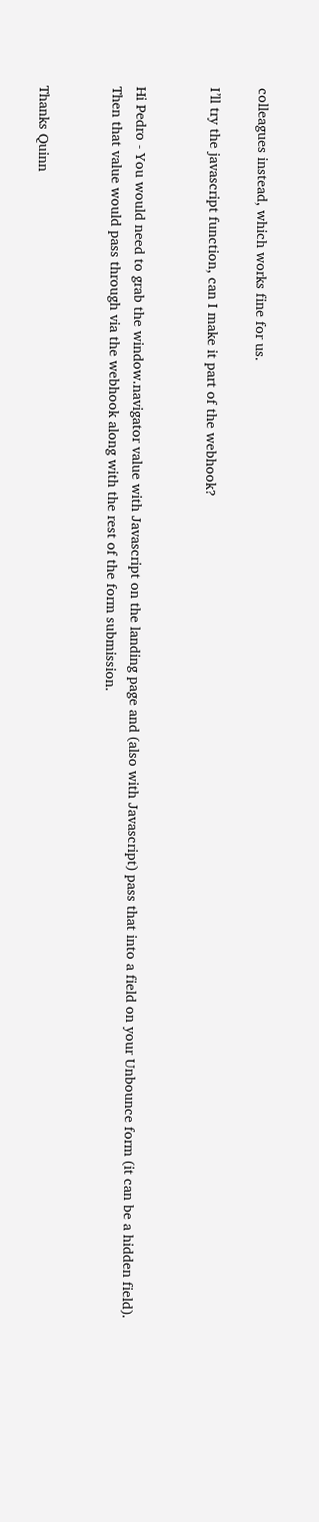colleagues instead, which works fine for us.

I’ll try the javascript function, can I make it part of the webhook?


Hi Pedro - You would need to grab the window.navigator value with Javascript on the landing page and (also with Javascript) pass that into a field on your Unbounce form (it can be a hidden field). Then that value would pass through via the webhook along with the rest of the form submission.


Thanks Quinn